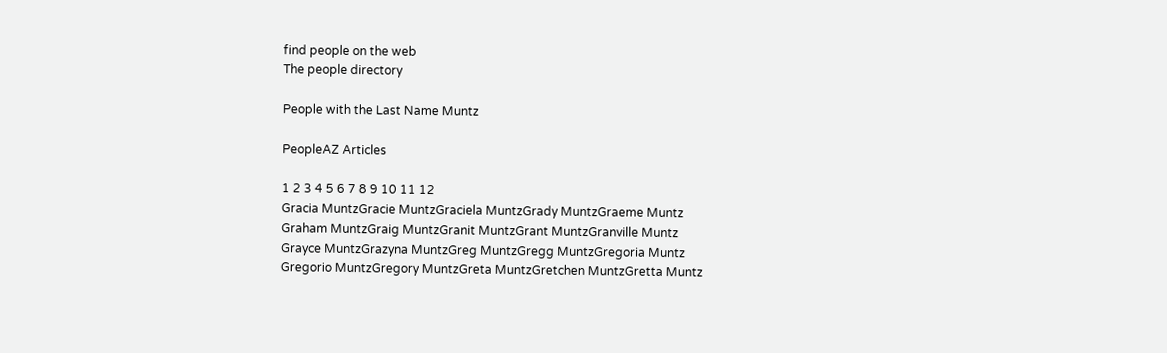find people on the web
The people directory

People with the Last Name Muntz

PeopleAZ Articles

1 2 3 4 5 6 7 8 9 10 11 12
Gracia MuntzGracie MuntzGraciela MuntzGrady MuntzGraeme Muntz
Graham MuntzGraig MuntzGranit MuntzGrant MuntzGranville Muntz
Grayce MuntzGrazyna MuntzGreg MuntzGregg MuntzGregoria Muntz
Gregorio MuntzGregory MuntzGreta MuntzGretchen MuntzGretta Muntz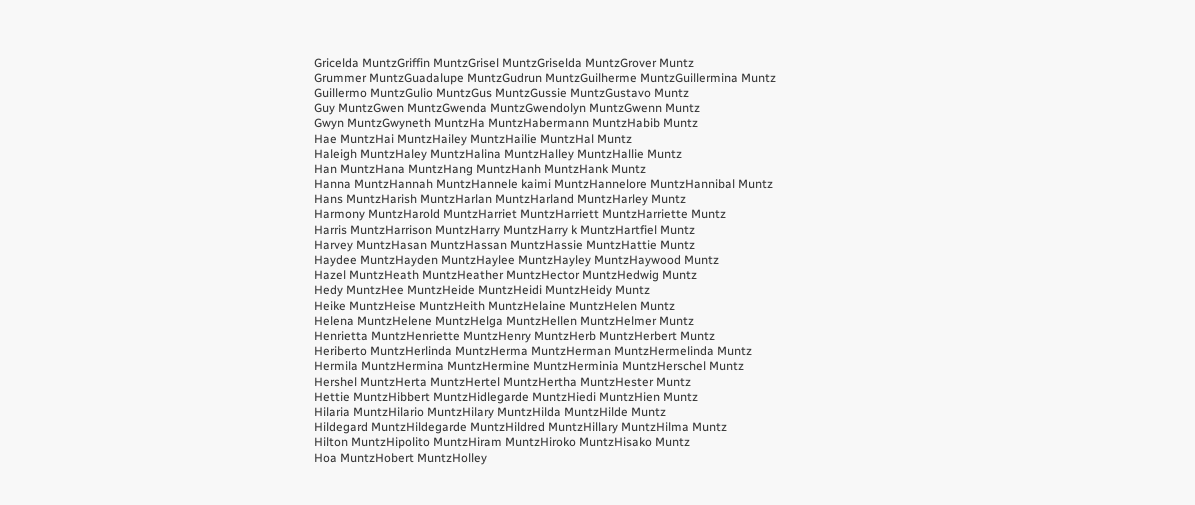Gricelda MuntzGriffin MuntzGrisel MuntzGriselda MuntzGrover Muntz
Grummer MuntzGuadalupe MuntzGudrun MuntzGuilherme MuntzGuillermina Muntz
Guillermo MuntzGulio MuntzGus MuntzGussie MuntzGustavo Muntz
Guy MuntzGwen MuntzGwenda MuntzGwendolyn MuntzGwenn Muntz
Gwyn MuntzGwyneth MuntzHa MuntzHabermann MuntzHabib Muntz
Hae MuntzHai MuntzHailey MuntzHailie MuntzHal Muntz
Haleigh MuntzHaley MuntzHalina MuntzHalley MuntzHallie Muntz
Han MuntzHana MuntzHang MuntzHanh MuntzHank Muntz
Hanna MuntzHannah MuntzHannele kaimi MuntzHannelore MuntzHannibal Muntz
Hans MuntzHarish MuntzHarlan MuntzHarland MuntzHarley Muntz
Harmony MuntzHarold MuntzHarriet MuntzHarriett MuntzHarriette Muntz
Harris MuntzHarrison MuntzHarry MuntzHarry k MuntzHartfiel Muntz
Harvey MuntzHasan MuntzHassan MuntzHassie MuntzHattie Muntz
Haydee MuntzHayden MuntzHaylee MuntzHayley MuntzHaywood Muntz
Hazel MuntzHeath MuntzHeather MuntzHector MuntzHedwig Muntz
Hedy MuntzHee MuntzHeide MuntzHeidi MuntzHeidy Muntz
Heike MuntzHeise MuntzHeith MuntzHelaine MuntzHelen Muntz
Helena MuntzHelene MuntzHelga MuntzHellen MuntzHelmer Muntz
Henrietta MuntzHenriette MuntzHenry MuntzHerb MuntzHerbert Muntz
Heriberto MuntzHerlinda MuntzHerma MuntzHerman MuntzHermelinda Muntz
Hermila MuntzHermina MuntzHermine MuntzHerminia MuntzHerschel Muntz
Hershel MuntzHerta MuntzHertel MuntzHertha MuntzHester Muntz
Hettie MuntzHibbert MuntzHidlegarde MuntzHiedi MuntzHien Muntz
Hilaria MuntzHilario MuntzHilary MuntzHilda MuntzHilde Muntz
Hildegard MuntzHildegarde MuntzHildred MuntzHillary MuntzHilma Muntz
Hilton MuntzHipolito MuntzHiram MuntzHiroko MuntzHisako Muntz
Hoa MuntzHobert MuntzHolley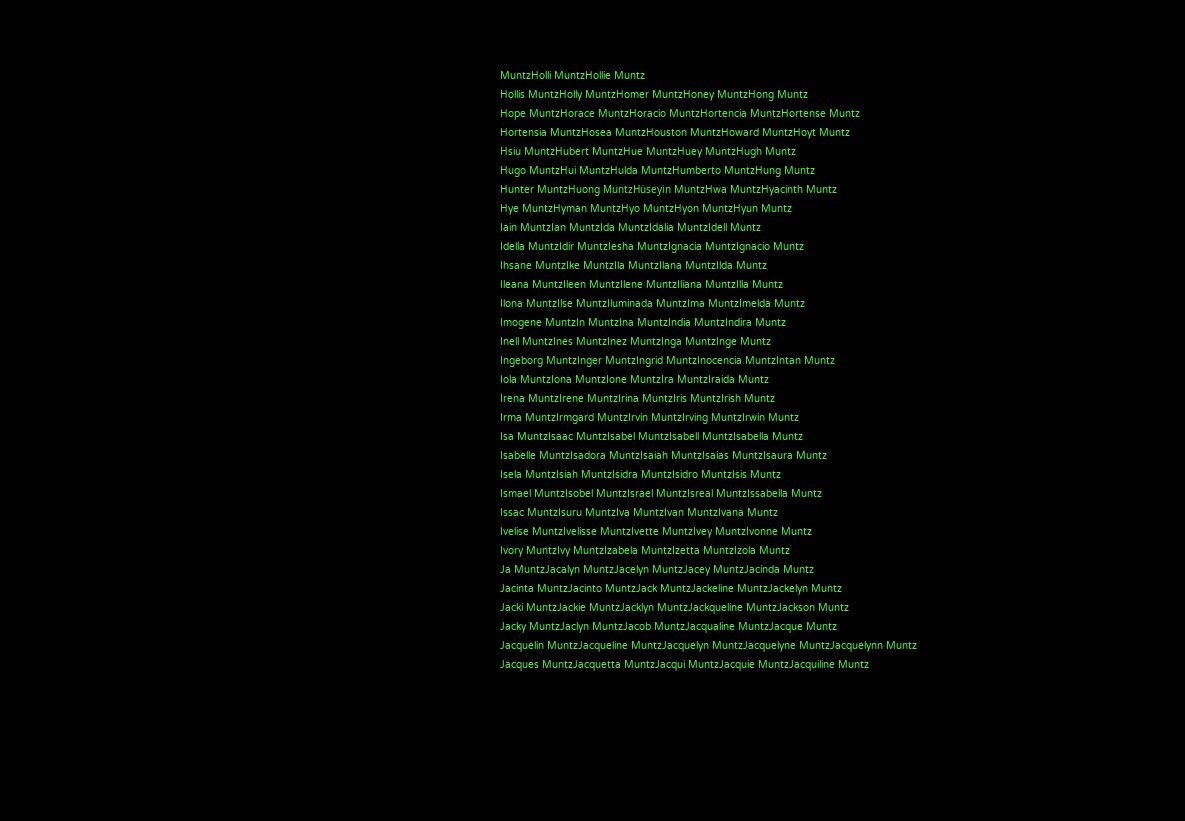MuntzHolli MuntzHollie Muntz
Hollis MuntzHolly MuntzHomer MuntzHoney MuntzHong Muntz
Hope MuntzHorace MuntzHoracio MuntzHortencia MuntzHortense Muntz
Hortensia MuntzHosea MuntzHouston MuntzHoward MuntzHoyt Muntz
Hsiu MuntzHubert MuntzHue MuntzHuey MuntzHugh Muntz
Hugo MuntzHui MuntzHulda MuntzHumberto MuntzHung Muntz
Hunter MuntzHuong MuntzHüseyin MuntzHwa MuntzHyacinth Muntz
Hye MuntzHyman MuntzHyo MuntzHyon MuntzHyun Muntz
Iain MuntzIan MuntzIda MuntzIdalia MuntzIdell Muntz
Idella MuntzIdir MuntzIesha MuntzIgnacia MuntzIgnacio Muntz
Ihsane MuntzIke MuntzIla MuntzIlana MuntzIlda Muntz
Ileana MuntzIleen MuntzIlene MuntzIliana MuntzIlla Muntz
Ilona MuntzIlse MuntzIluminada MuntzIma MuntzImelda Muntz
Imogene MuntzIn MuntzIna MuntzIndia MuntzIndira Muntz
Inell MuntzInes MuntzInez MuntzInga MuntzInge Muntz
Ingeborg MuntzInger MuntzIngrid MuntzInocencia MuntzIntan Muntz
Iola MuntzIona MuntzIone MuntzIra MuntzIraida Muntz
Irena MuntzIrene MuntzIrina MuntzIris MuntzIrish Muntz
Irma MuntzIrmgard MuntzIrvin MuntzIrving MuntzIrwin Muntz
Isa MuntzIsaac MuntzIsabel MuntzIsabell MuntzIsabella Muntz
Isabelle MuntzIsadora MuntzIsaiah MuntzIsaias MuntzIsaura Muntz
Isela MuntzIsiah MuntzIsidra MuntzIsidro MuntzIsis Muntz
Ismael MuntzIsobel MuntzIsrael MuntzIsreal MuntzIssabella Muntz
Issac MuntzIsuru MuntzIva MuntzIvan MuntzIvana Muntz
Ivelise MuntzIvelisse MuntzIvette MuntzIvey MuntzIvonne Muntz
Ivory MuntzIvy MuntzIzabela MuntzIzetta MuntzIzola Muntz
Ja MuntzJacalyn MuntzJacelyn MuntzJacey MuntzJacinda Muntz
Jacinta MuntzJacinto MuntzJack MuntzJackeline MuntzJackelyn Muntz
Jacki MuntzJackie MuntzJacklyn MuntzJackqueline MuntzJackson Muntz
Jacky MuntzJaclyn MuntzJacob MuntzJacqualine MuntzJacque Muntz
Jacquelin MuntzJacqueline MuntzJacquelyn MuntzJacquelyne MuntzJacquelynn Muntz
Jacques MuntzJacquetta MuntzJacqui MuntzJacquie MuntzJacquiline Muntz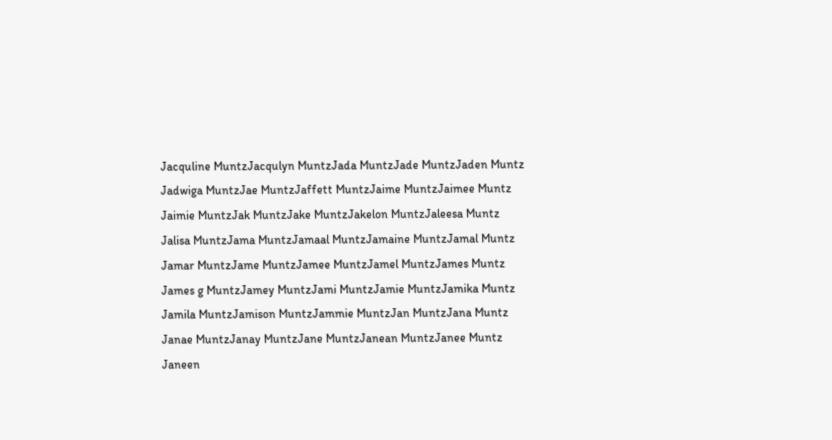Jacquline MuntzJacqulyn MuntzJada MuntzJade MuntzJaden Muntz
Jadwiga MuntzJae MuntzJaffett MuntzJaime MuntzJaimee Muntz
Jaimie MuntzJak MuntzJake MuntzJakelon MuntzJaleesa Muntz
Jalisa MuntzJama MuntzJamaal MuntzJamaine MuntzJamal Muntz
Jamar MuntzJame MuntzJamee MuntzJamel MuntzJames Muntz
James g MuntzJamey MuntzJami MuntzJamie MuntzJamika Muntz
Jamila MuntzJamison MuntzJammie MuntzJan MuntzJana Muntz
Janae MuntzJanay MuntzJane MuntzJanean MuntzJanee Muntz
Janeen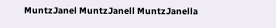MuntzJanel MuntzJanell MuntzJanella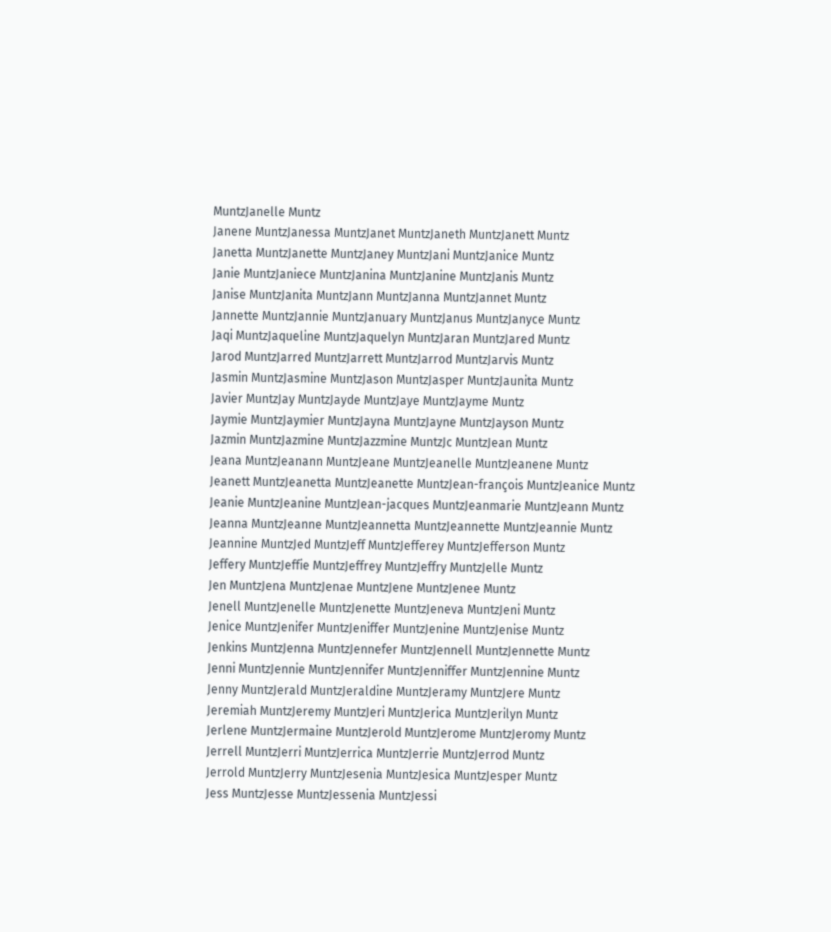MuntzJanelle Muntz
Janene MuntzJanessa MuntzJanet MuntzJaneth MuntzJanett Muntz
Janetta MuntzJanette MuntzJaney MuntzJani MuntzJanice Muntz
Janie MuntzJaniece MuntzJanina MuntzJanine MuntzJanis Muntz
Janise MuntzJanita MuntzJann MuntzJanna MuntzJannet Muntz
Jannette MuntzJannie MuntzJanuary MuntzJanus MuntzJanyce Muntz
Jaqi MuntzJaqueline MuntzJaquelyn MuntzJaran MuntzJared Muntz
Jarod MuntzJarred MuntzJarrett MuntzJarrod MuntzJarvis Muntz
Jasmin MuntzJasmine MuntzJason MuntzJasper MuntzJaunita Muntz
Javier MuntzJay MuntzJayde MuntzJaye MuntzJayme Muntz
Jaymie MuntzJaymier MuntzJayna MuntzJayne MuntzJayson Muntz
Jazmin MuntzJazmine MuntzJazzmine MuntzJc MuntzJean Muntz
Jeana MuntzJeanann MuntzJeane MuntzJeanelle MuntzJeanene Muntz
Jeanett MuntzJeanetta MuntzJeanette MuntzJean-françois MuntzJeanice Muntz
Jeanie MuntzJeanine MuntzJean-jacques MuntzJeanmarie MuntzJeann Muntz
Jeanna MuntzJeanne MuntzJeannetta MuntzJeannette MuntzJeannie Muntz
Jeannine MuntzJed MuntzJeff MuntzJefferey MuntzJefferson Muntz
Jeffery MuntzJeffie MuntzJeffrey MuntzJeffry MuntzJelle Muntz
Jen MuntzJena MuntzJenae MuntzJene MuntzJenee Muntz
Jenell MuntzJenelle MuntzJenette MuntzJeneva MuntzJeni Muntz
Jenice MuntzJenifer MuntzJeniffer MuntzJenine MuntzJenise Muntz
Jenkins MuntzJenna MuntzJennefer MuntzJennell MuntzJennette Muntz
Jenni MuntzJennie MuntzJennifer MuntzJenniffer MuntzJennine Muntz
Jenny MuntzJerald MuntzJeraldine MuntzJeramy MuntzJere Muntz
Jeremiah MuntzJeremy MuntzJeri MuntzJerica MuntzJerilyn Muntz
Jerlene MuntzJermaine MuntzJerold MuntzJerome MuntzJeromy Muntz
Jerrell MuntzJerri MuntzJerrica MuntzJerrie MuntzJerrod Muntz
Jerrold MuntzJerry MuntzJesenia MuntzJesica MuntzJesper Muntz
Jess MuntzJesse MuntzJessenia MuntzJessi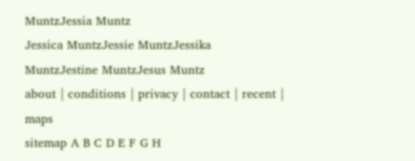MuntzJessia Muntz
Jessica MuntzJessie MuntzJessika MuntzJestine MuntzJesus Muntz
about | conditions | privacy | contact | recent | maps
sitemap A B C D E F G H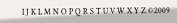I J K L M N O P Q R S T U V W X Y Z ©2009